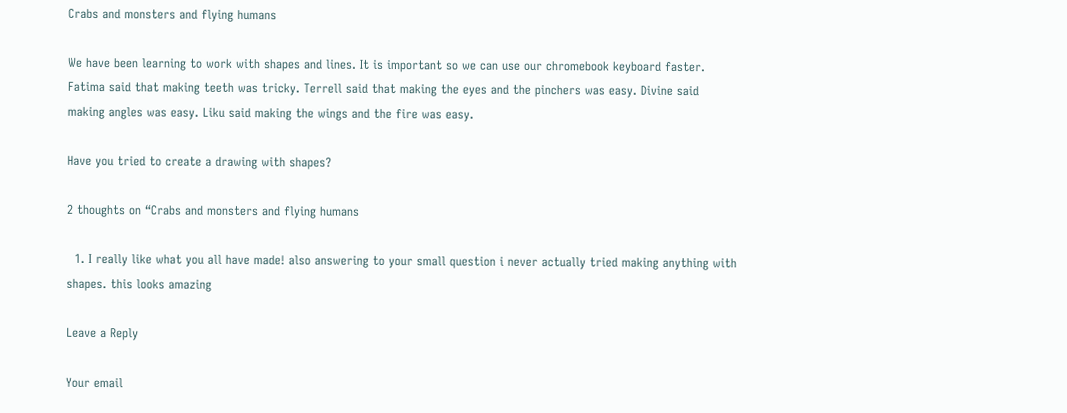Crabs and monsters and flying humans

We have been learning to work with shapes and lines. It is important so we can use our chromebook keyboard faster. Fatima said that making teeth was tricky. Terrell said that making the eyes and the pinchers was easy. Divine said making angles was easy. Liku said making the wings and the fire was easy.

Have you tried to create a drawing with shapes?

2 thoughts on “Crabs and monsters and flying humans

  1. I really like what you all have made! also answering to your small question i never actually tried making anything with shapes. this looks amazing

Leave a Reply

Your email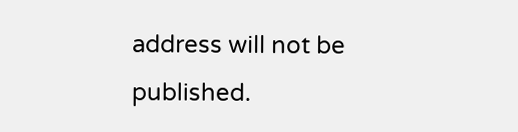address will not be published.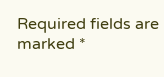Required fields are marked *